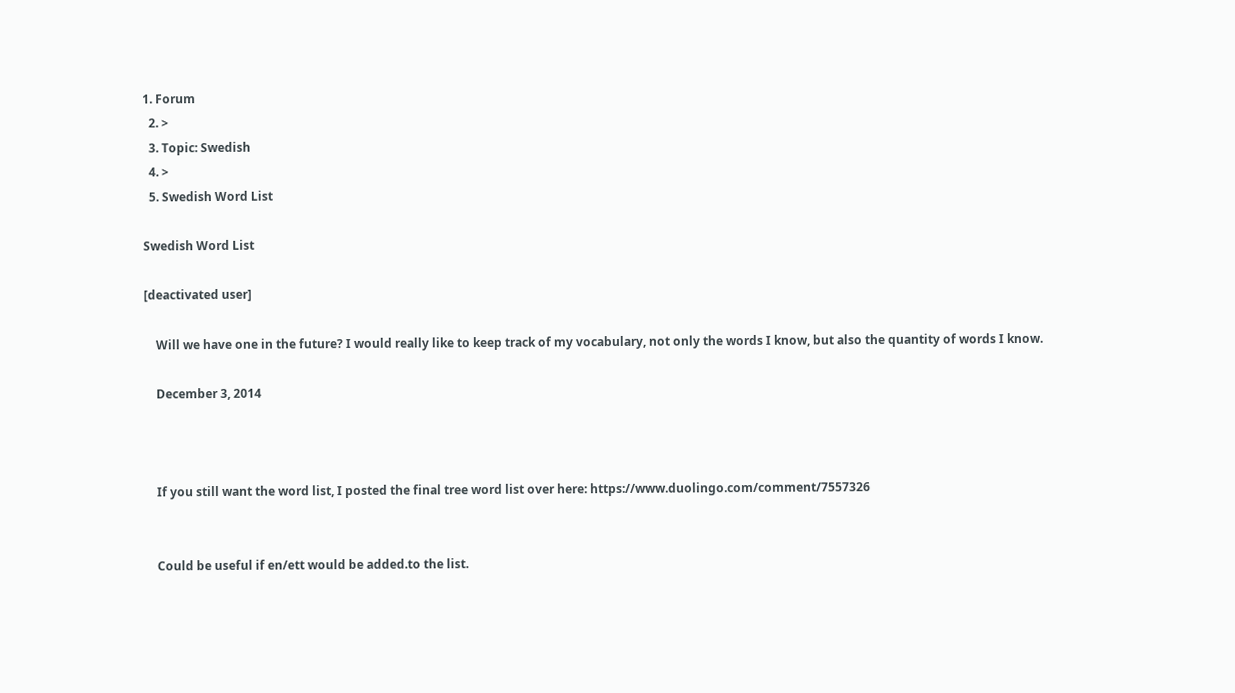1. Forum
  2. >
  3. Topic: Swedish
  4. >
  5. Swedish Word List

Swedish Word List

[deactivated user]

    Will we have one in the future? I would really like to keep track of my vocabulary, not only the words I know, but also the quantity of words I know.

    December 3, 2014



    If you still want the word list, I posted the final tree word list over here: https://www.duolingo.com/comment/7557326


    Could be useful if en/ett would be added.to the list.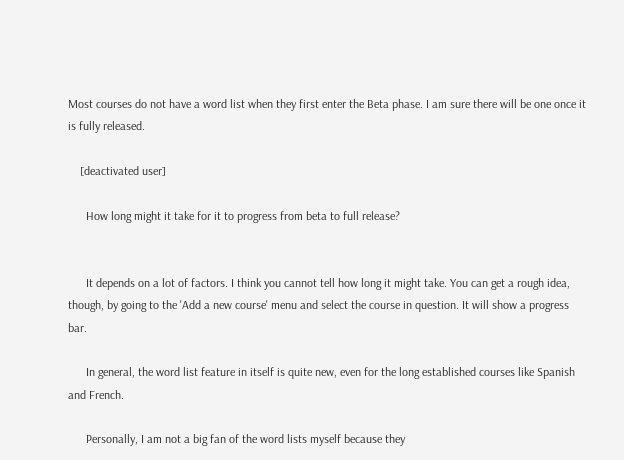Most courses do not have a word list when they first enter the Beta phase. I am sure there will be one once it is fully released.

    [deactivated user]

      How long might it take for it to progress from beta to full release?


      It depends on a lot of factors. I think you cannot tell how long it might take. You can get a rough idea, though, by going to the 'Add a new course' menu and select the course in question. It will show a progress bar.

      In general, the word list feature in itself is quite new, even for the long established courses like Spanish and French.

      Personally, I am not a big fan of the word lists myself because they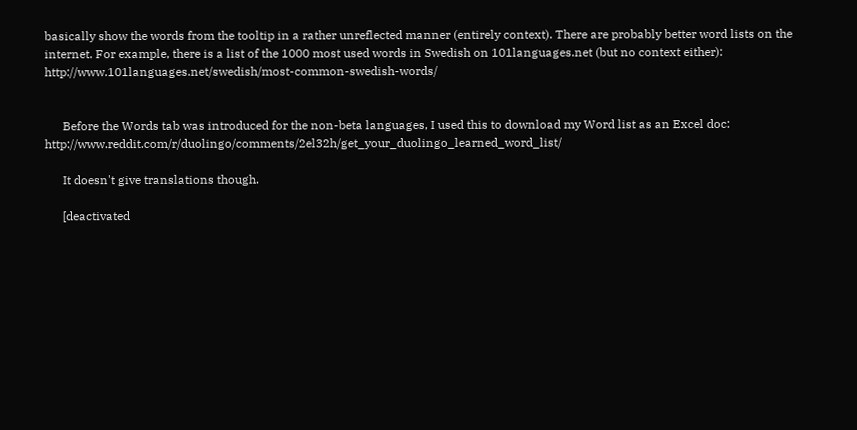basically show the words from the tooltip in a rather unreflected manner (entirely context). There are probably better word lists on the internet. For example, there is a list of the 1000 most used words in Swedish on 101languages.net (but no context either): http://www.101languages.net/swedish/most-common-swedish-words/


      Before the Words tab was introduced for the non-beta languages, I used this to download my Word list as an Excel doc: http://www.reddit.com/r/duolingo/comments/2el32h/get_your_duolingo_learned_word_list/

      It doesn't give translations though.

      [deactivated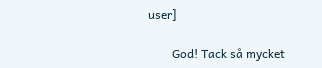user]

        God! Tack så mycket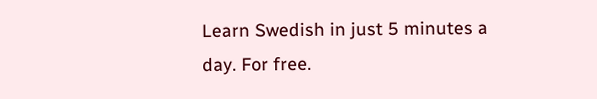Learn Swedish in just 5 minutes a day. For free.